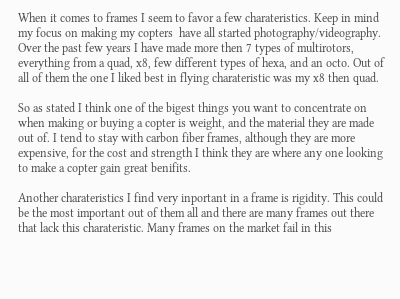When it comes to frames I seem to favor a few charateristics. Keep in mind my focus on making my copters  have all started photography/videography. Over the past few years I have made more then 7 types of multirotors,  everything from a quad, x8, few different types of hexa, and an octo. Out of all of them the one I liked best in flying charateristic was my x8 then quad.

So as stated I think one of the bigest things you want to concentrate on when making or buying a copter is weight, and the material they are made out of. I tend to stay with carbon fiber frames, although they are more expensive, for the cost and strength I think they are where any one looking to make a copter gain great benifits.

Another charateristics I find very inportant in a frame is rigidity. This could be the most important out of them all and there are many frames out there that lack this charateristic. Many frames on the market fail in this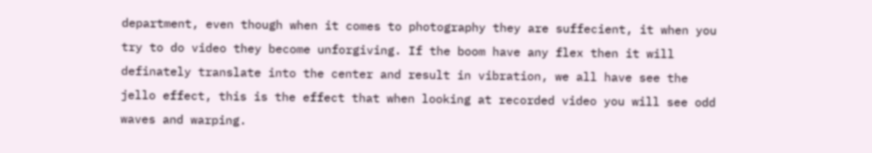department, even though when it comes to photography they are suffecient, it when you try to do video they become unforgiving. If the boom have any flex then it will definately translate into the center and result in vibration, we all have see the jello effect, this is the effect that when looking at recorded video you will see odd waves and warping.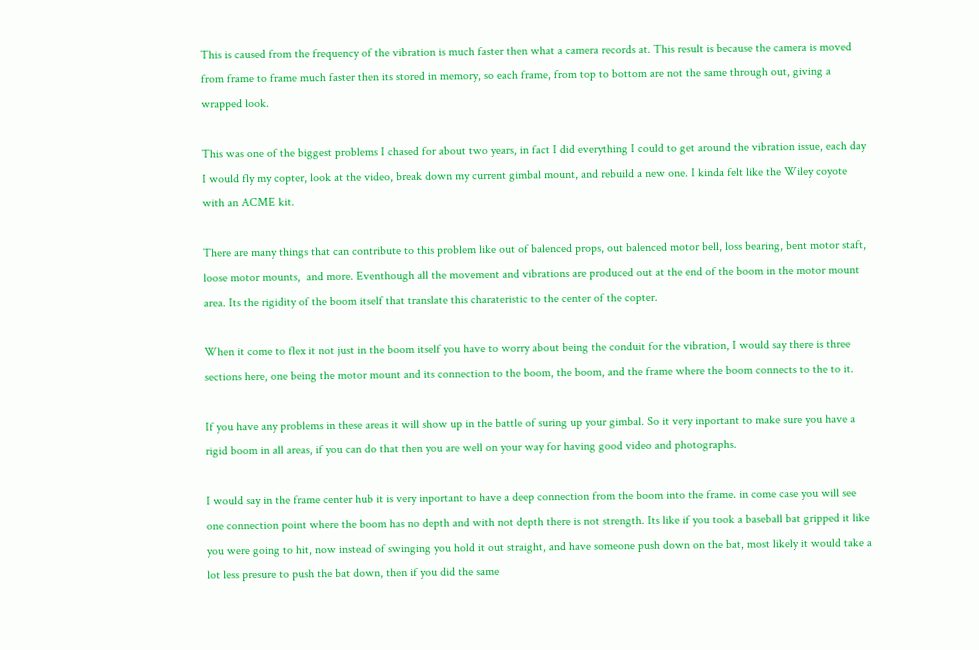This is caused from the frequency of the vibration is much faster then what a camera records at. This result is because the camera is moved from frame to frame much faster then its stored in memory, so each frame, from top to bottom are not the same through out, giving a wrapped look.

This was one of the biggest problems I chased for about two years, in fact I did everything I could to get around the vibration issue, each day I would fly my copter, look at the video, break down my current gimbal mount, and rebuild a new one. I kinda felt like the Wiley coyote  with an ACME kit.

There are many things that can contribute to this problem like out of balenced props, out balenced motor bell, loss bearing, bent motor staft, loose motor mounts,  and more. Eventhough all the movement and vibrations are produced out at the end of the boom in the motor mount area. Its the rigidity of the boom itself that translate this charateristic to the center of the copter.

When it come to flex it not just in the boom itself you have to worry about being the conduit for the vibration, I would say there is three sections here, one being the motor mount and its connection to the boom, the boom, and the frame where the boom connects to the to it.

If you have any problems in these areas it will show up in the battle of suring up your gimbal. So it very inportant to make sure you have a rigid boom in all areas, if you can do that then you are well on your way for having good video and photographs.

I would say in the frame center hub it is very inportant to have a deep connection from the boom into the frame. in come case you will see one connection point where the boom has no depth and with not depth there is not strength. Its like if you took a baseball bat gripped it like you were going to hit, now instead of swinging you hold it out straight, and have someone push down on the bat, most likely it would take a lot less presure to push the bat down, then if you did the same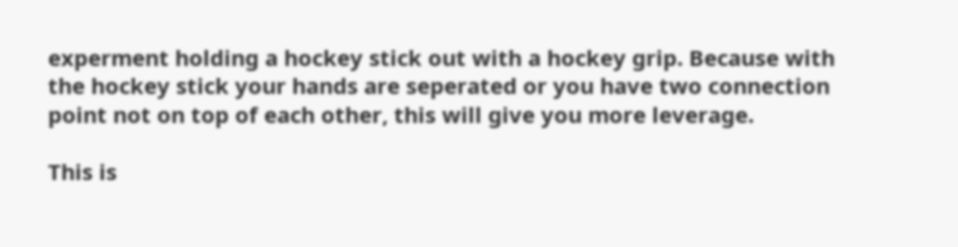experment holding a hockey stick out with a hockey grip. Because with the hockey stick your hands are seperated or you have two connection point not on top of each other, this will give you more leverage.

This is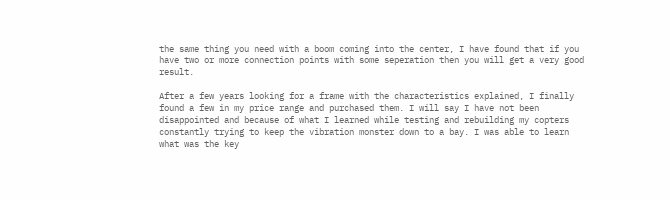the same thing you need with a boom coming into the center, I have found that if you have two or more connection points with some seperation then you will get a very good result.

After a few years looking for a frame with the characteristics explained, I finally found a few in my price range and purchased them. I will say I have not been disappointed and because of what I learned while testing and rebuilding my copters constantly trying to keep the vibration monster down to a bay. I was able to learn what was the key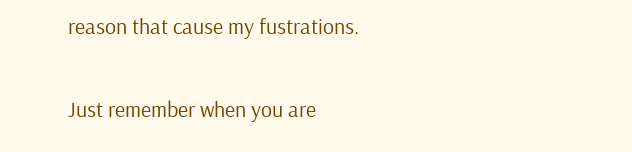reason that cause my fustrations.

Just remember when you are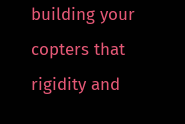building your copters that rigidity and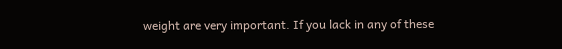weight are very important. If you lack in any of these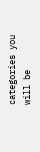categories you will be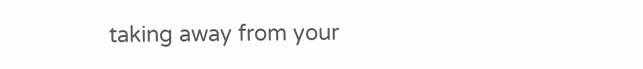taking away from your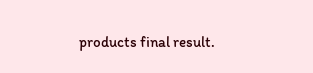products final result.